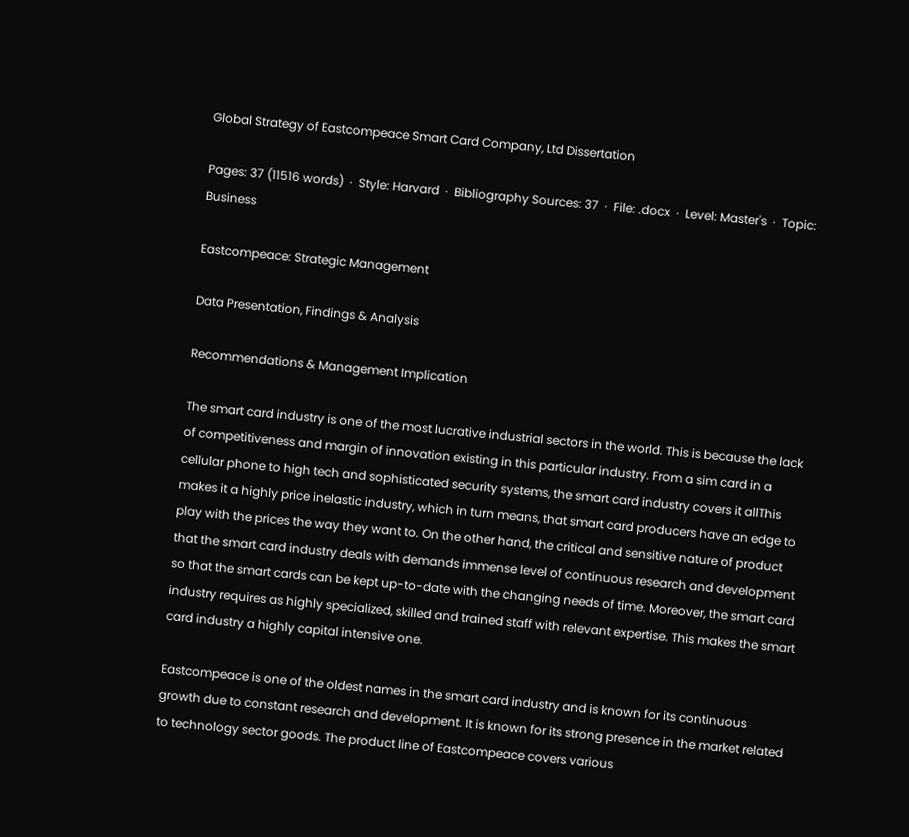Global Strategy of Eastcompeace Smart Card Company, Ltd Dissertation

Pages: 37 (11516 words)  ·  Style: Harvard  ·  Bibliography Sources: 37  ·  File: .docx  ·  Level: Master's  ·  Topic: Business

Eastcompeace: Strategic Management

Data Presentation, Findings & Analysis

Recommendations & Management Implication

The smart card industry is one of the most lucrative industrial sectors in the world. This is because the lack of competitiveness and margin of innovation existing in this particular industry. From a sim card in a cellular phone to high tech and sophisticated security systems, the smart card industry covers it allThis makes it a highly price inelastic industry, which in turn means, that smart card producers have an edge to play with the prices the way they want to. On the other hand, the critical and sensitive nature of product that the smart card industry deals with demands immense level of continuous research and development so that the smart cards can be kept up-to-date with the changing needs of time. Moreover, the smart card industry requires as highly specialized, skilled and trained staff with relevant expertise. This makes the smart card industry a highly capital intensive one.

Eastcompeace is one of the oldest names in the smart card industry and is known for its continuous growth due to constant research and development. It is known for its strong presence in the market related to technology sector goods. The product line of Eastcompeace covers various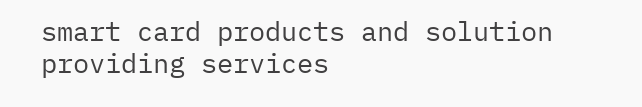smart card products and solution providing services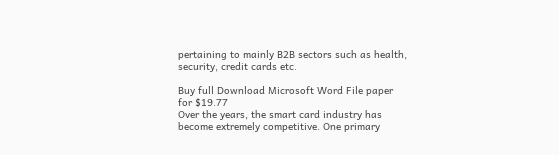pertaining to mainly B2B sectors such as health, security, credit cards etc.

Buy full Download Microsoft Word File paper
for $19.77
Over the years, the smart card industry has become extremely competitive. One primary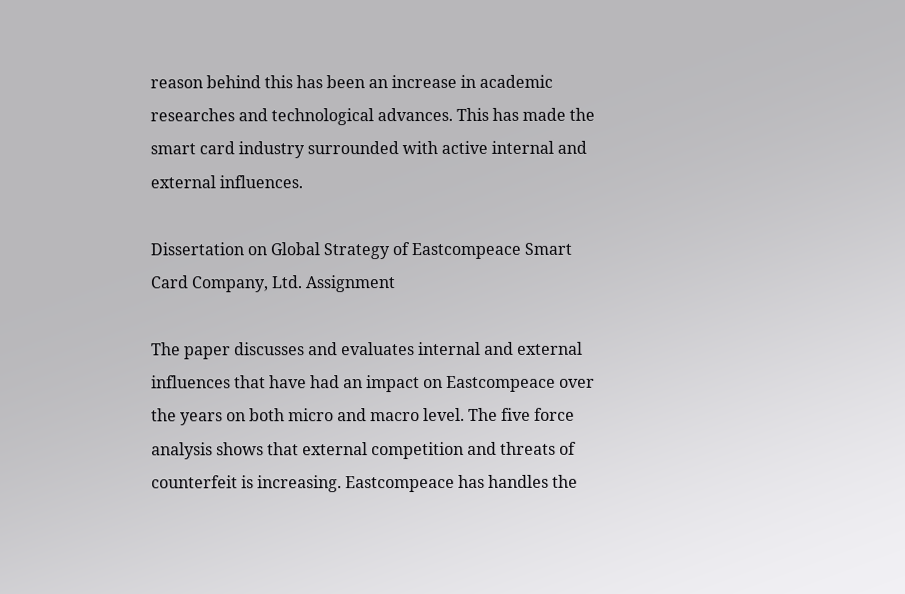reason behind this has been an increase in academic researches and technological advances. This has made the smart card industry surrounded with active internal and external influences.

Dissertation on Global Strategy of Eastcompeace Smart Card Company, Ltd. Assignment

The paper discusses and evaluates internal and external influences that have had an impact on Eastcompeace over the years on both micro and macro level. The five force analysis shows that external competition and threats of counterfeit is increasing. Eastcompeace has handles the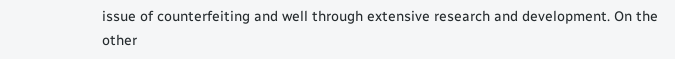issue of counterfeiting and well through extensive research and development. On the other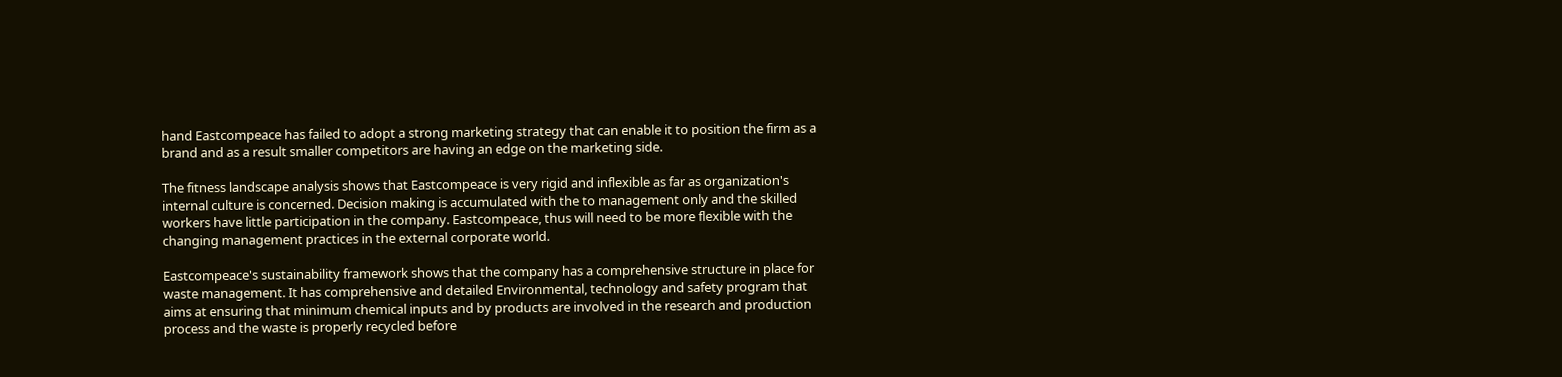hand Eastcompeace has failed to adopt a strong marketing strategy that can enable it to position the firm as a brand and as a result smaller competitors are having an edge on the marketing side.

The fitness landscape analysis shows that Eastcompeace is very rigid and inflexible as far as organization's internal culture is concerned. Decision making is accumulated with the to management only and the skilled workers have little participation in the company. Eastcompeace, thus will need to be more flexible with the changing management practices in the external corporate world.

Eastcompeace's sustainability framework shows that the company has a comprehensive structure in place for waste management. It has comprehensive and detailed Environmental, technology and safety program that aims at ensuring that minimum chemical inputs and by products are involved in the research and production process and the waste is properly recycled before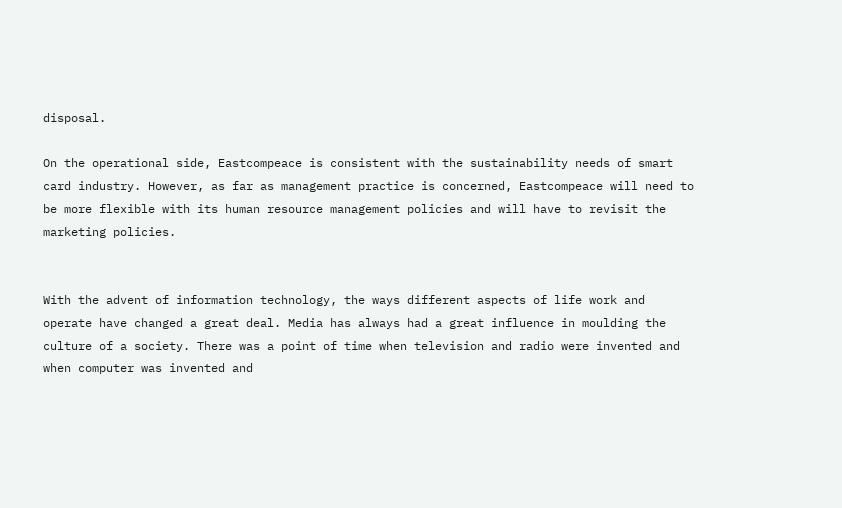disposal.

On the operational side, Eastcompeace is consistent with the sustainability needs of smart card industry. However, as far as management practice is concerned, Eastcompeace will need to be more flexible with its human resource management policies and will have to revisit the marketing policies.


With the advent of information technology, the ways different aspects of life work and operate have changed a great deal. Media has always had a great influence in moulding the culture of a society. There was a point of time when television and radio were invented and when computer was invented and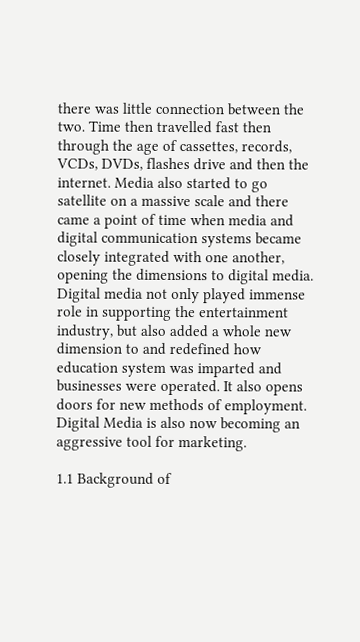there was little connection between the two. Time then travelled fast then through the age of cassettes, records, VCDs, DVDs, flashes drive and then the internet. Media also started to go satellite on a massive scale and there came a point of time when media and digital communication systems became closely integrated with one another, opening the dimensions to digital media. Digital media not only played immense role in supporting the entertainment industry, but also added a whole new dimension to and redefined how education system was imparted and businesses were operated. It also opens doors for new methods of employment. Digital Media is also now becoming an aggressive tool for marketing.

1.1 Background of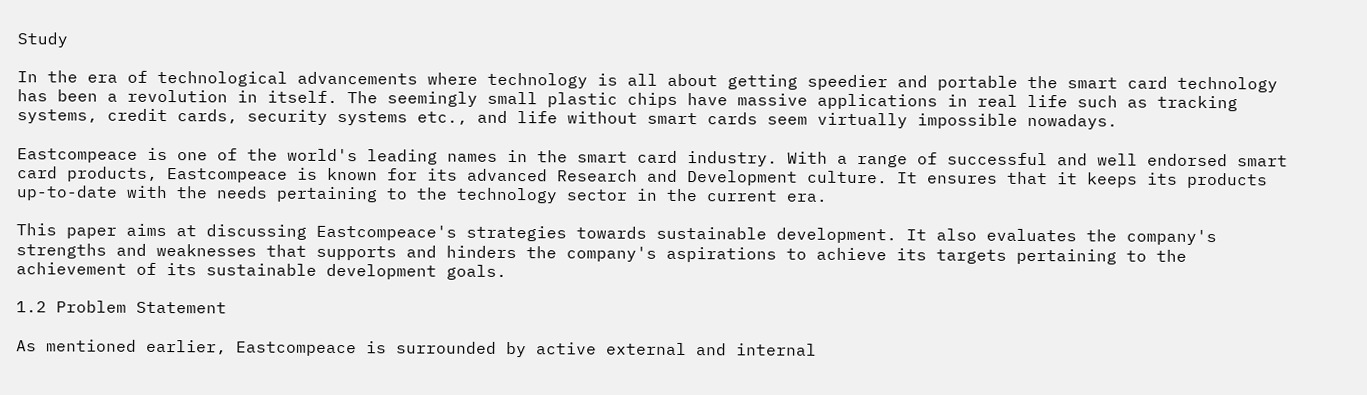Study

In the era of technological advancements where technology is all about getting speedier and portable the smart card technology has been a revolution in itself. The seemingly small plastic chips have massive applications in real life such as tracking systems, credit cards, security systems etc., and life without smart cards seem virtually impossible nowadays.

Eastcompeace is one of the world's leading names in the smart card industry. With a range of successful and well endorsed smart card products, Eastcompeace is known for its advanced Research and Development culture. It ensures that it keeps its products up-to-date with the needs pertaining to the technology sector in the current era.

This paper aims at discussing Eastcompeace's strategies towards sustainable development. It also evaluates the company's strengths and weaknesses that supports and hinders the company's aspirations to achieve its targets pertaining to the achievement of its sustainable development goals.

1.2 Problem Statement

As mentioned earlier, Eastcompeace is surrounded by active external and internal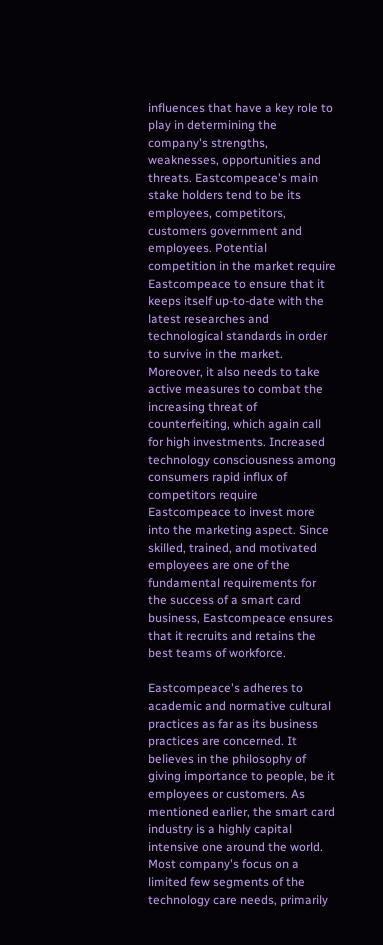influences that have a key role to play in determining the company's strengths, weaknesses, opportunities and threats. Eastcompeace's main stake holders tend to be its employees, competitors, customers government and employees. Potential competition in the market require Eastcompeace to ensure that it keeps itself up-to-date with the latest researches and technological standards in order to survive in the market. Moreover, it also needs to take active measures to combat the increasing threat of counterfeiting, which again call for high investments. Increased technology consciousness among consumers rapid influx of competitors require Eastcompeace to invest more into the marketing aspect. Since skilled, trained, and motivated employees are one of the fundamental requirements for the success of a smart card business, Eastcompeace ensures that it recruits and retains the best teams of workforce.

Eastcompeace's adheres to academic and normative cultural practices as far as its business practices are concerned. It believes in the philosophy of giving importance to people, be it employees or customers. As mentioned earlier, the smart card industry is a highly capital intensive one around the world. Most company's focus on a limited few segments of the technology care needs, primarily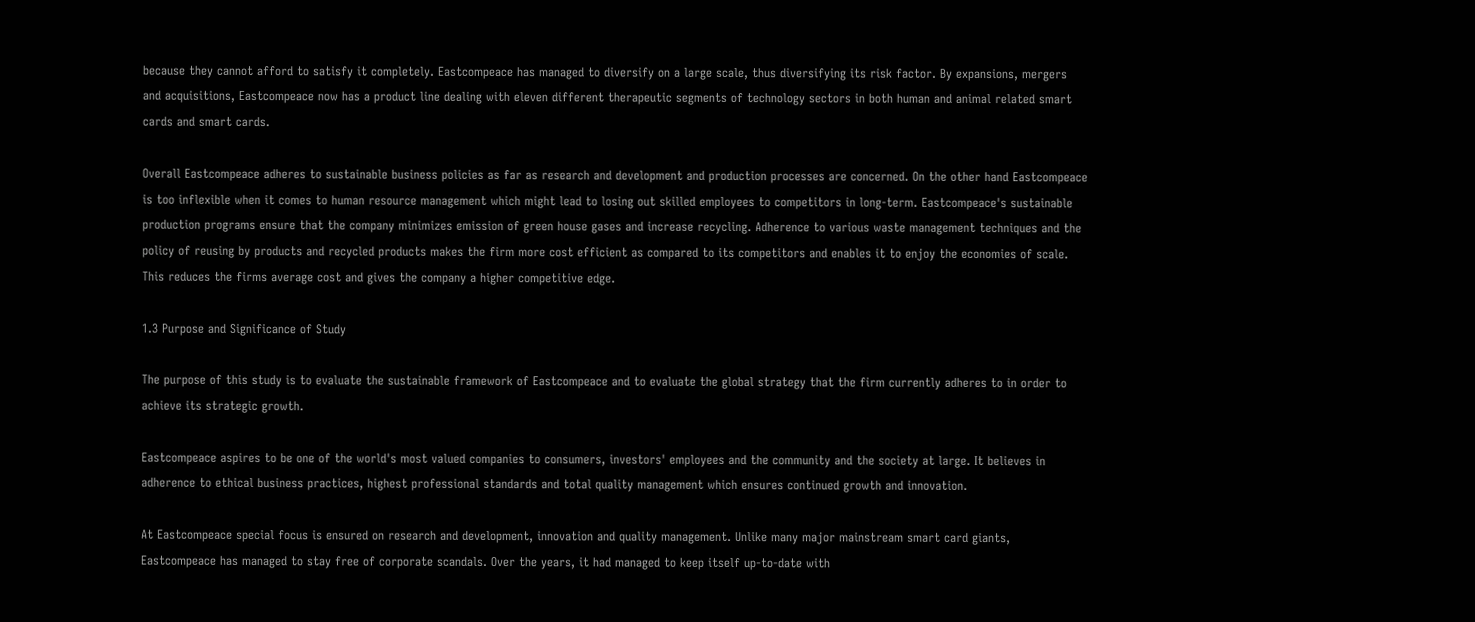because they cannot afford to satisfy it completely. Eastcompeace has managed to diversify on a large scale, thus diversifying its risk factor. By expansions, mergers and acquisitions, Eastcompeace now has a product line dealing with eleven different therapeutic segments of technology sectors in both human and animal related smart cards and smart cards.

Overall Eastcompeace adheres to sustainable business policies as far as research and development and production processes are concerned. On the other hand Eastcompeace is too inflexible when it comes to human resource management which might lead to losing out skilled employees to competitors in long-term. Eastcompeace's sustainable production programs ensure that the company minimizes emission of green house gases and increase recycling. Adherence to various waste management techniques and the policy of reusing by products and recycled products makes the firm more cost efficient as compared to its competitors and enables it to enjoy the economies of scale. This reduces the firms average cost and gives the company a higher competitive edge.

1.3 Purpose and Significance of Study

The purpose of this study is to evaluate the sustainable framework of Eastcompeace and to evaluate the global strategy that the firm currently adheres to in order to achieve its strategic growth.

Eastcompeace aspires to be one of the world's most valued companies to consumers, investors' employees and the community and the society at large. It believes in adherence to ethical business practices, highest professional standards and total quality management which ensures continued growth and innovation.

At Eastcompeace special focus is ensured on research and development, innovation and quality management. Unlike many major mainstream smart card giants, Eastcompeace has managed to stay free of corporate scandals. Over the years, it had managed to keep itself up-to-date with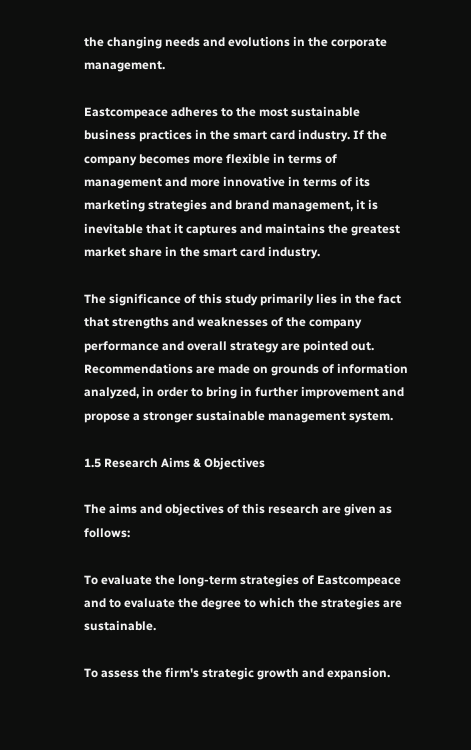the changing needs and evolutions in the corporate management.

Eastcompeace adheres to the most sustainable business practices in the smart card industry. If the company becomes more flexible in terms of management and more innovative in terms of its marketing strategies and brand management, it is inevitable that it captures and maintains the greatest market share in the smart card industry.

The significance of this study primarily lies in the fact that strengths and weaknesses of the company performance and overall strategy are pointed out. Recommendations are made on grounds of information analyzed, in order to bring in further improvement and propose a stronger sustainable management system.

1.5 Research Aims & Objectives

The aims and objectives of this research are given as follows:

To evaluate the long-term strategies of Eastcompeace and to evaluate the degree to which the strategies are sustainable.

To assess the firm's strategic growth and expansion.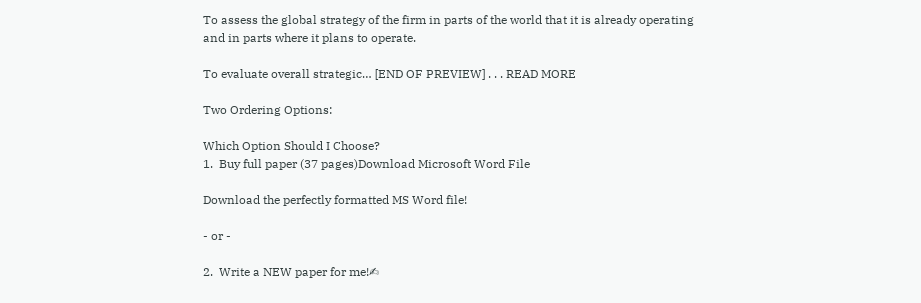To assess the global strategy of the firm in parts of the world that it is already operating and in parts where it plans to operate.

To evaluate overall strategic… [END OF PREVIEW] . . . READ MORE

Two Ordering Options:

Which Option Should I Choose?
1.  Buy full paper (37 pages)Download Microsoft Word File

Download the perfectly formatted MS Word file!

- or -

2.  Write a NEW paper for me!✍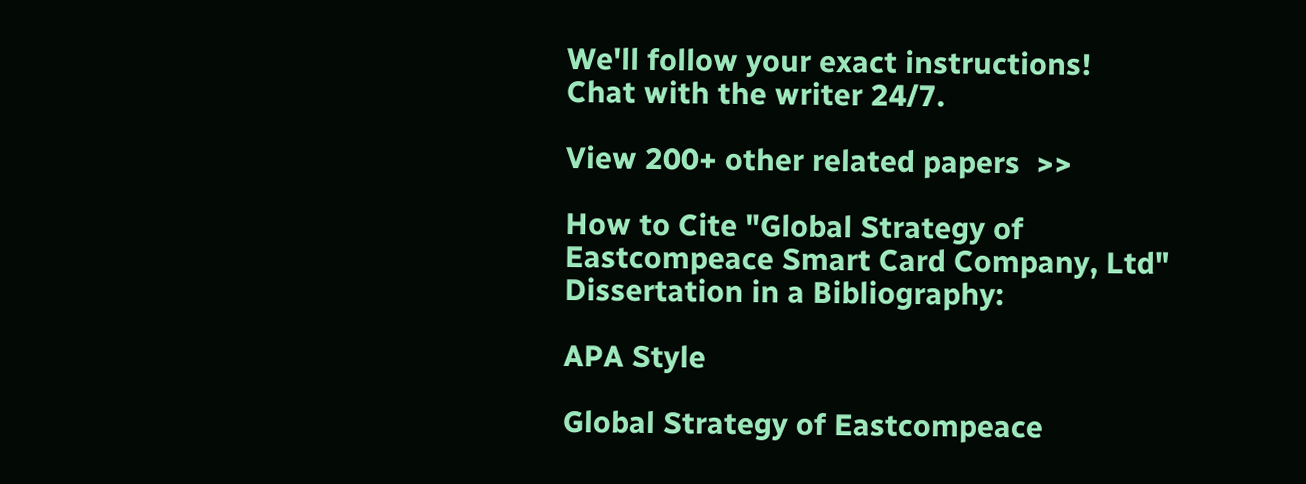We'll follow your exact instructions!
Chat with the writer 24/7.

View 200+ other related papers  >>

How to Cite "Global Strategy of Eastcompeace Smart Card Company, Ltd" Dissertation in a Bibliography:

APA Style

Global Strategy of Eastcompeace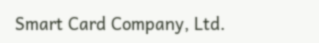Smart Card Company, Ltd.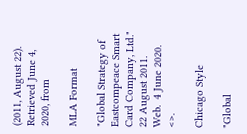(2011, August 22).  Retrieved June 4, 2020, from

MLA Format

"Global Strategy of Eastcompeace Smart Card Company, Ltd."  22 August 2011.  Web.  4 June 2020. <>.

Chicago Style

"Global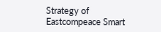Strategy of Eastcompeace Smart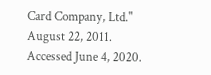Card Company, Ltd."  August 22, 2011.  Accessed June 4, 2020.